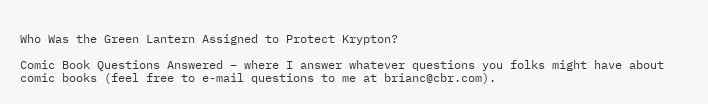Who Was the Green Lantern Assigned to Protect Krypton?

Comic Book Questions Answered – where I answer whatever questions you folks might have about comic books (feel free to e-mail questions to me at brianc@cbr.com).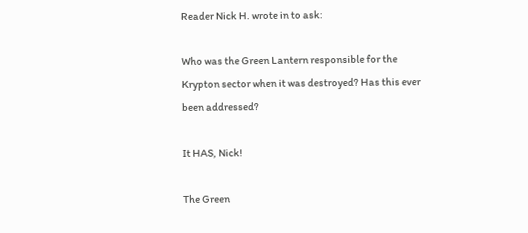Reader Nick H. wrote in to ask:

Who was the Green Lantern responsible for the Krypton sector when it was destroyed? Has this ever been addressed?

It HAS, Nick!

The Green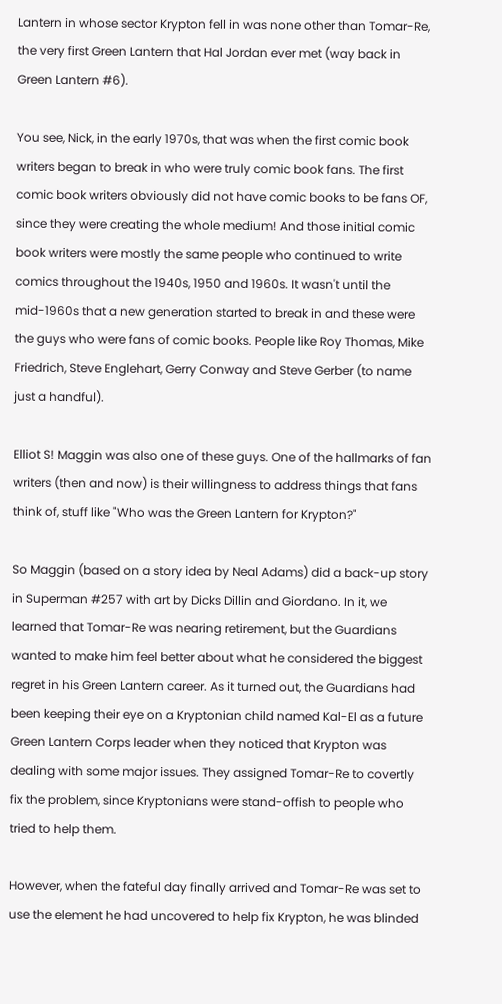Lantern in whose sector Krypton fell in was none other than Tomar-Re, the very first Green Lantern that Hal Jordan ever met (way back in Green Lantern #6).

You see, Nick, in the early 1970s, that was when the first comic book writers began to break in who were truly comic book fans. The first comic book writers obviously did not have comic books to be fans OF, since they were creating the whole medium! And those initial comic book writers were mostly the same people who continued to write comics throughout the 1940s, 1950 and 1960s. It wasn't until the mid-1960s that a new generation started to break in and these were the guys who were fans of comic books. People like Roy Thomas, Mike Friedrich, Steve Englehart, Gerry Conway and Steve Gerber (to name just a handful).

Elliot S! Maggin was also one of these guys. One of the hallmarks of fan writers (then and now) is their willingness to address things that fans think of, stuff like "Who was the Green Lantern for Krypton?"

So Maggin (based on a story idea by Neal Adams) did a back-up story in Superman #257 with art by Dicks Dillin and Giordano. In it, we learned that Tomar-Re was nearing retirement, but the Guardians wanted to make him feel better about what he considered the biggest regret in his Green Lantern career. As it turned out, the Guardians had been keeping their eye on a Kryptonian child named Kal-El as a future Green Lantern Corps leader when they noticed that Krypton was dealing with some major issues. They assigned Tomar-Re to covertly fix the problem, since Kryptonians were stand-offish to people who tried to help them.

However, when the fateful day finally arrived and Tomar-Re was set to use the element he had uncovered to help fix Krypton, he was blinded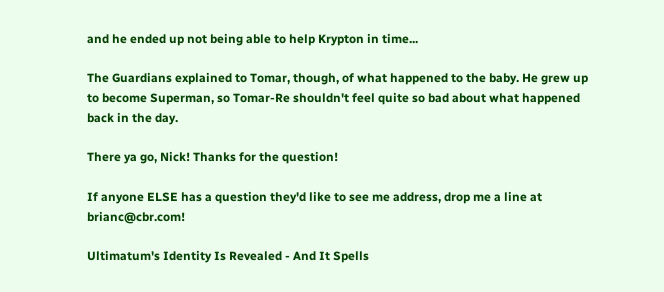and he ended up not being able to help Krypton in time...

The Guardians explained to Tomar, though, of what happened to the baby. He grew up to become Superman, so Tomar-Re shouldn't feel quite so bad about what happened back in the day.

There ya go, Nick! Thanks for the question!

If anyone ELSE has a question they'd like to see me address, drop me a line at brianc@cbr.com!

Ultimatum's Identity Is Revealed - And It Spells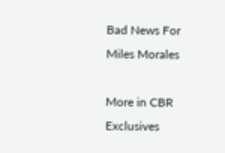Bad News For Miles Morales

More in CBR Exclusives